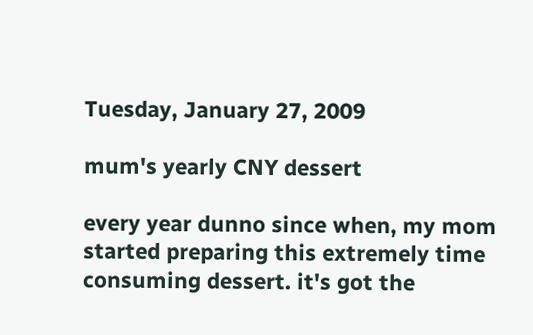Tuesday, January 27, 2009

mum's yearly CNY dessert

every year dunno since when, my mom started preparing this extremely time consuming dessert. it's got the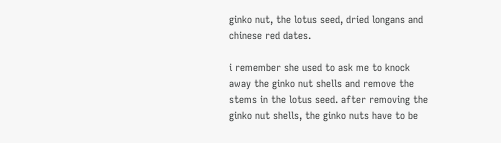ginko nut, the lotus seed, dried longans and chinese red dates.

i remember she used to ask me to knock away the ginko nut shells and remove the stems in the lotus seed. after removing the ginko nut shells, the ginko nuts have to be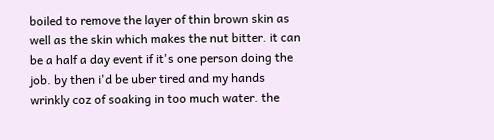boiled to remove the layer of thin brown skin as well as the skin which makes the nut bitter. it can be a half a day event if it's one person doing the job. by then i'd be uber tired and my hands wrinkly coz of soaking in too much water. the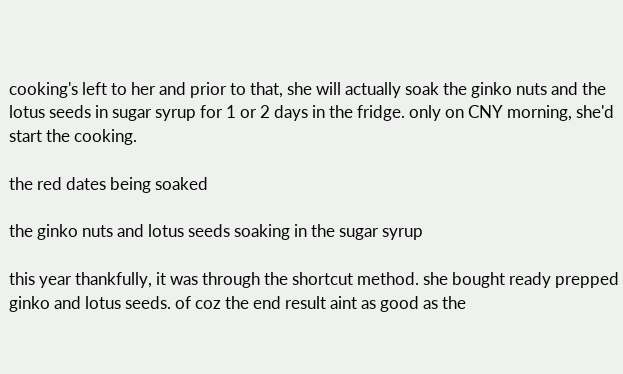cooking's left to her and prior to that, she will actually soak the ginko nuts and the lotus seeds in sugar syrup for 1 or 2 days in the fridge. only on CNY morning, she'd start the cooking.

the red dates being soaked

the ginko nuts and lotus seeds soaking in the sugar syrup

this year thankfully, it was through the shortcut method. she bought ready prepped ginko and lotus seeds. of coz the end result aint as good as the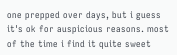one prepped over days, but i guess it's ok for auspicious reasons. most of the time i find it quite sweet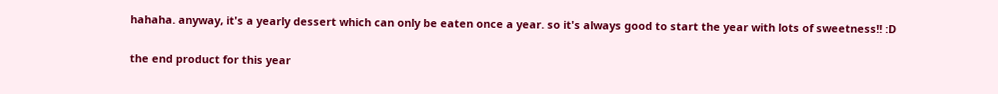hahaha. anyway, it's a yearly dessert which can only be eaten once a year. so it's always good to start the year with lots of sweetness!! :D

the end product for this year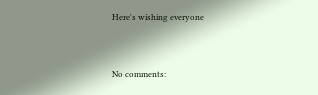Here's wishing everyone


No comments: